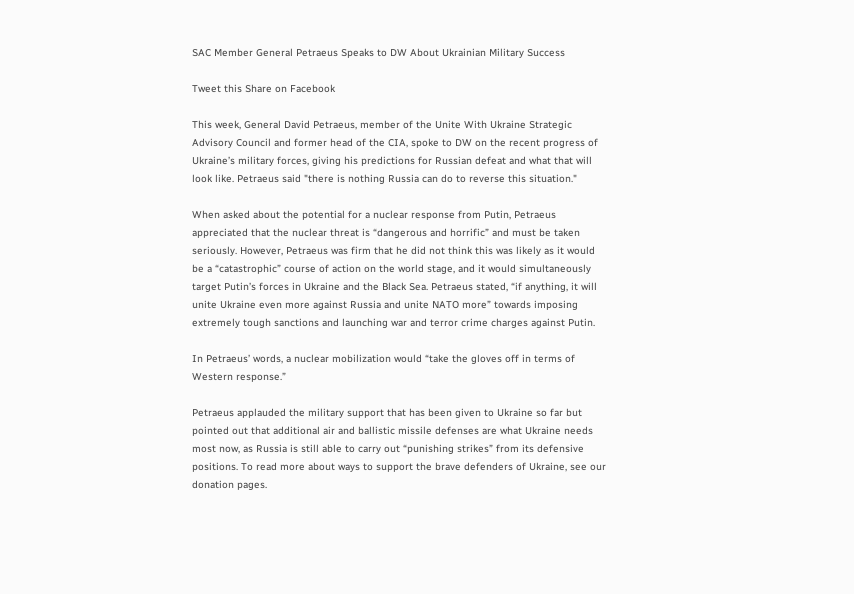SAC Member General Petraeus Speaks to DW About Ukrainian Military Success

Tweet this Share on Facebook

This week, General David Petraeus, member of the Unite With Ukraine Strategic Advisory Council and former head of the CIA, spoke to DW on the recent progress of Ukraine’s military forces, giving his predictions for Russian defeat and what that will look like. Petraeus said "there is nothing Russia can do to reverse this situation."

When asked about the potential for a nuclear response from Putin, Petraeus appreciated that the nuclear threat is “dangerous and horrific” and must be taken seriously. However, Petraeus was firm that he did not think this was likely as it would be a “catastrophic” course of action on the world stage, and it would simultaneously target Putin’s forces in Ukraine and the Black Sea. Petraeus stated, “if anything, it will unite Ukraine even more against Russia and unite NATO more” towards imposing extremely tough sanctions and launching war and terror crime charges against Putin.

In Petraeus’ words, a nuclear mobilization would “take the gloves off in terms of Western response.”

Petraeus applauded the military support that has been given to Ukraine so far but pointed out that additional air and ballistic missile defenses are what Ukraine needs most now, as Russia is still able to carry out “punishing strikes” from its defensive positions. To read more about ways to support the brave defenders of Ukraine, see our donation pages.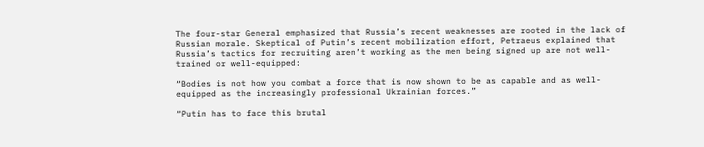The four-star General emphasized that Russia’s recent weaknesses are rooted in the lack of Russian morale. Skeptical of Putin’s recent mobilization effort, Petraeus explained that Russia’s tactics for recruiting aren’t working as the men being signed up are not well-trained or well-equipped:

“Bodies is not how you combat a force that is now shown to be as capable and as well-equipped as the increasingly professional Ukrainian forces.”

“Putin has to face this brutal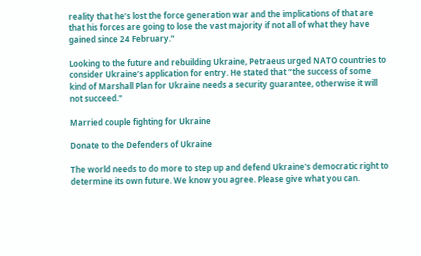reality that he’s lost the force generation war and the implications of that are that his forces are going to lose the vast majority if not all of what they have gained since 24 February.”

Looking to the future and rebuilding Ukraine, Petraeus urged NATO countries to consider Ukraine’s application for entry. He stated that “the success of some kind of Marshall Plan for Ukraine needs a security guarantee, otherwise it will not succeed."

Married couple fighting for Ukraine

Donate to the Defenders of Ukraine

The world needs to do more to step up and defend Ukraine's democratic right to determine its own future. We know you agree. Please give what you can.